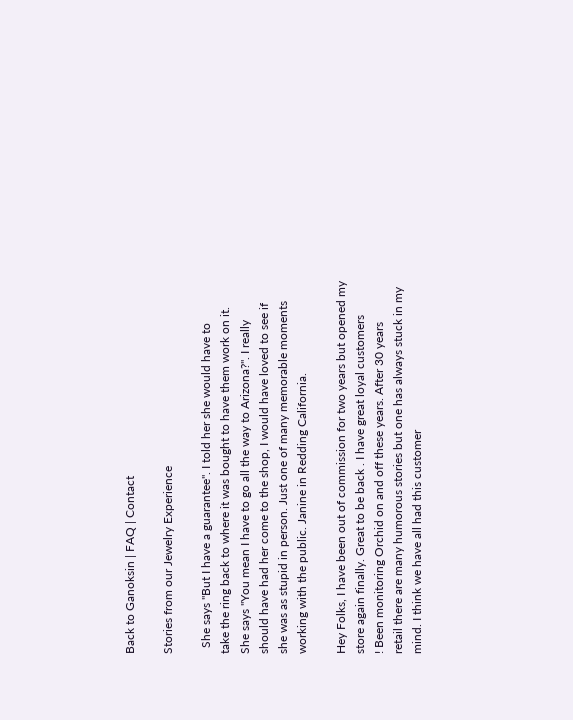Back to Ganoksin | FAQ | Contact

Stories from our Jewelry Experience

  She says "But I have a guarantee". I told her she would have to
take the ring back to where it was bought to have them work on it.
She says "You mean I have to go all the way to Arizona?". I really
should have had her come to the shop, I would have loved to see if
she was as stupid in person. Just one of many memorable moments
working with the public. Janine in Redding California.

Hey Folks, I have been out of commission for two years but opened my
store again finally. Great to be back . I have great loyal customers
! Been monitoring Orchid on and off these years. After 30 years
retail there are many humorous stories but one has always stuck in my
mind. I think we have all had this customer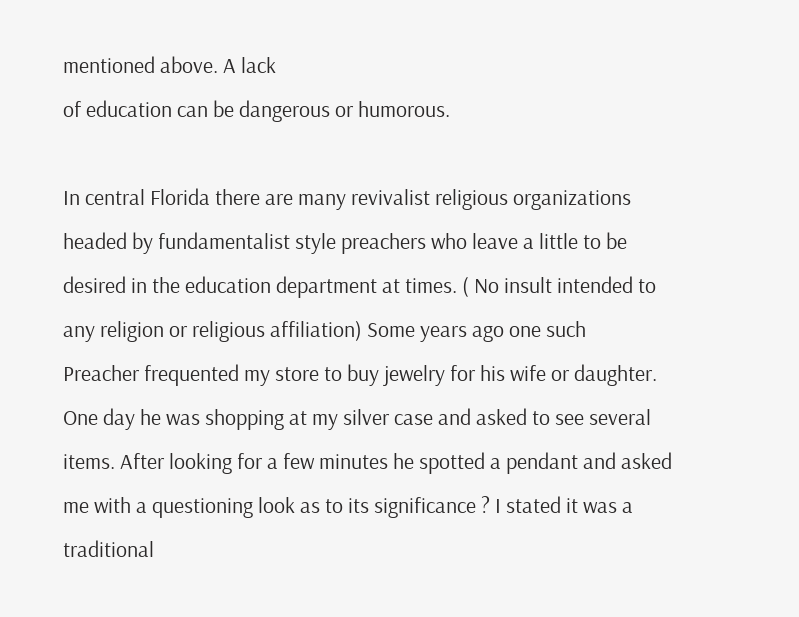mentioned above. A lack
of education can be dangerous or humorous.

In central Florida there are many revivalist religious organizations
headed by fundamentalist style preachers who leave a little to be
desired in the education department at times. ( No insult intended to
any religion or religious affiliation) Some years ago one such
Preacher frequented my store to buy jewelry for his wife or daughter.
One day he was shopping at my silver case and asked to see several
items. After looking for a few minutes he spotted a pendant and asked
me with a questioning look as to its significance ? I stated it was a
traditional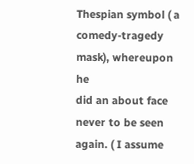Thespian symbol ( a comedy-tragedy mask), whereupon he
did an about face never to be seen again. ( I assume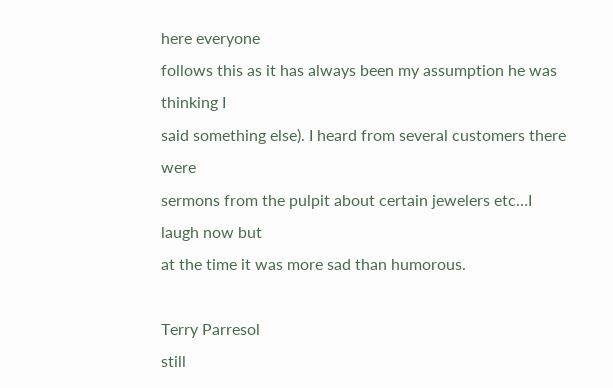here everyone
follows this as it has always been my assumption he was thinking I
said something else). I heard from several customers there were
sermons from the pulpit about certain jewelers etc…I laugh now but
at the time it was more sad than humorous.

Terry Parresol
still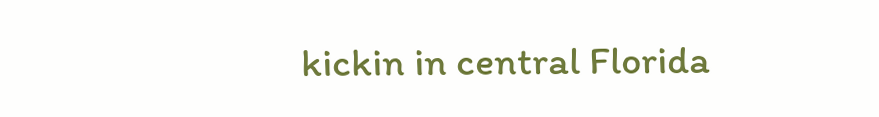kickin in central Florida